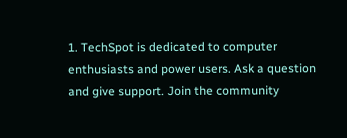1. TechSpot is dedicated to computer enthusiasts and power users. Ask a question and give support. Join the community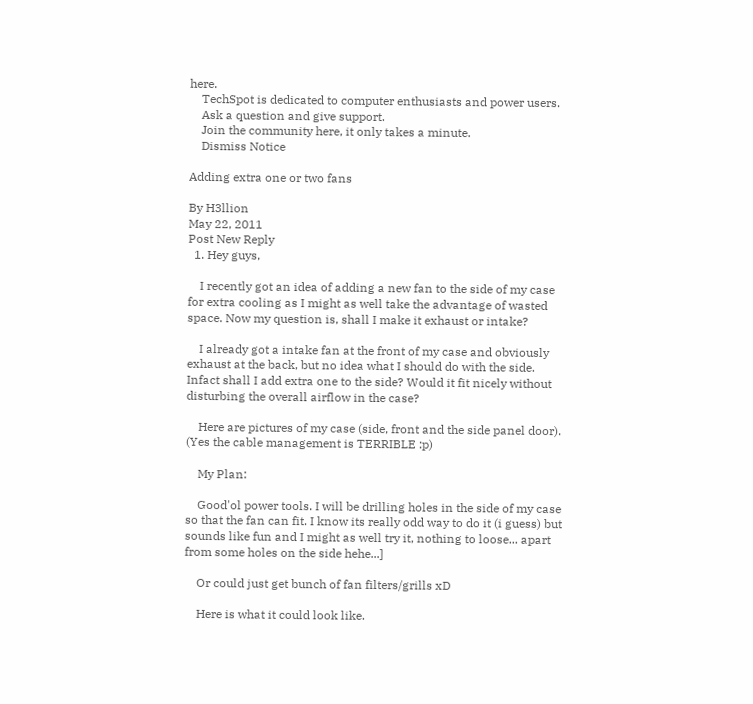here.
    TechSpot is dedicated to computer enthusiasts and power users.
    Ask a question and give support.
    Join the community here, it only takes a minute.
    Dismiss Notice

Adding extra one or two fans

By H3llion
May 22, 2011
Post New Reply
  1. Hey guys,

    I recently got an idea of adding a new fan to the side of my case for extra cooling as I might as well take the advantage of wasted space. Now my question is, shall I make it exhaust or intake?

    I already got a intake fan at the front of my case and obviously exhaust at the back, but no idea what I should do with the side. Infact shall I add extra one to the side? Would it fit nicely without disturbing the overall airflow in the case?

    Here are pictures of my case (side, front and the side panel door). (Yes the cable management is TERRIBLE :p)

    My Plan:

    Good'ol power tools. I will be drilling holes in the side of my case so that the fan can fit. I know its really odd way to do it (i guess) but sounds like fun and I might as well try it, nothing to loose... apart from some holes on the side hehe...]

    Or could just get bunch of fan filters/grills xD

    Here is what it could look like.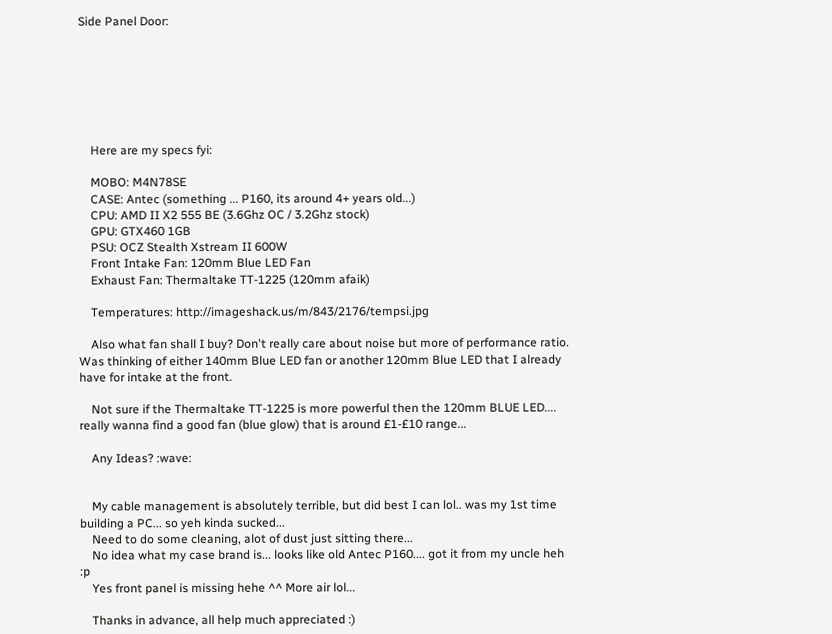Side Panel Door:







    Here are my specs fyi:

    MOBO: M4N78SE
    CASE: Antec (something ... P160, its around 4+ years old...)
    CPU: AMD II X2 555 BE (3.6Ghz OC / 3.2Ghz stock)
    GPU: GTX460 1GB
    PSU: OCZ Stealth Xstream II 600W
    Front Intake Fan: 120mm Blue LED Fan
    Exhaust Fan: Thermaltake TT-1225 (120mm afaik)

    Temperatures: http://imageshack.us/m/843/2176/tempsi.jpg

    Also what fan shall I buy? Don't really care about noise but more of performance ratio. Was thinking of either 140mm Blue LED fan or another 120mm Blue LED that I already have for intake at the front.

    Not sure if the Thermaltake TT-1225 is more powerful then the 120mm BLUE LED.... really wanna find a good fan (blue glow) that is around £1-£10 range...

    Any Ideas? :wave:


    My cable management is absolutely terrible, but did best I can lol.. was my 1st time building a PC... so yeh kinda sucked...
    Need to do some cleaning, alot of dust just sitting there...
    No idea what my case brand is... looks like old Antec P160.... got it from my uncle heh :p
    Yes front panel is missing hehe ^^ More air lol...

    Thanks in advance, all help much appreciated :)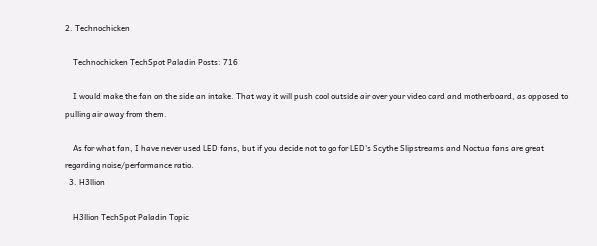2. Technochicken

    Technochicken TechSpot Paladin Posts: 716

    I would make the fan on the side an intake. That way it will push cool outside air over your video card and motherboard, as opposed to pulling air away from them.

    As for what fan, I have never used LED fans, but if you decide not to go for LED's Scythe Slipstreams and Noctua fans are great regarding noise/performance ratio.
  3. H3llion

    H3llion TechSpot Paladin Topic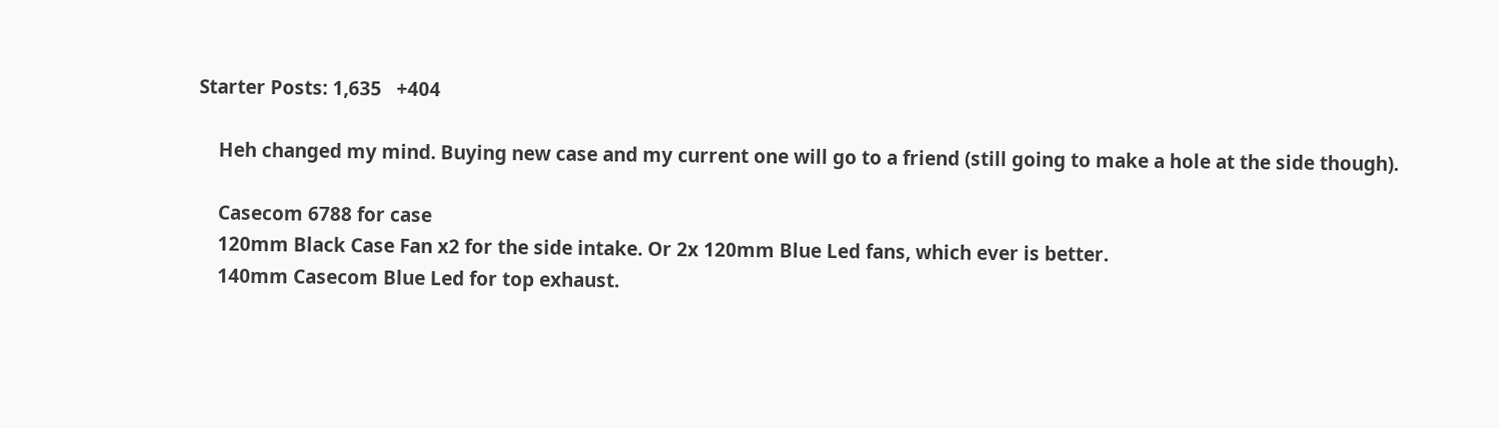Starter Posts: 1,635   +404

    Heh changed my mind. Buying new case and my current one will go to a friend (still going to make a hole at the side though).

    Casecom 6788 for case
    120mm Black Case Fan x2 for the side intake. Or 2x 120mm Blue Led fans, which ever is better.
    140mm Casecom Blue Led for top exhaust.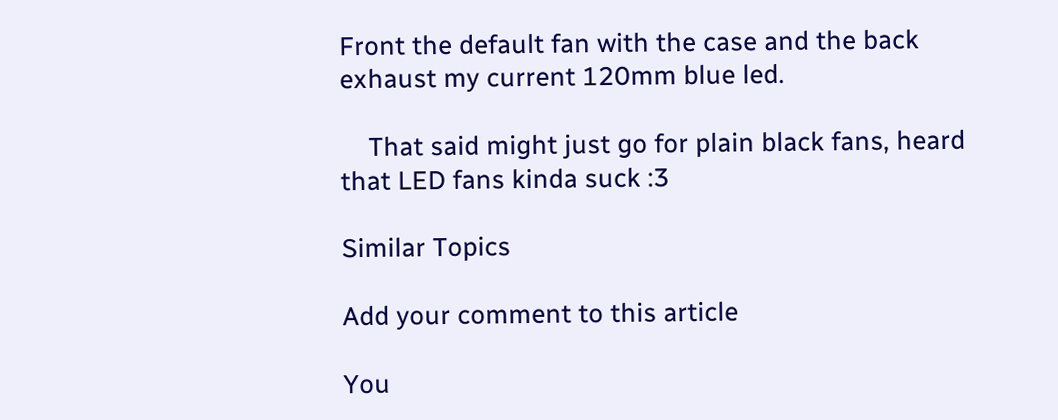Front the default fan with the case and the back exhaust my current 120mm blue led.

    That said might just go for plain black fans, heard that LED fans kinda suck :3

Similar Topics

Add your comment to this article

You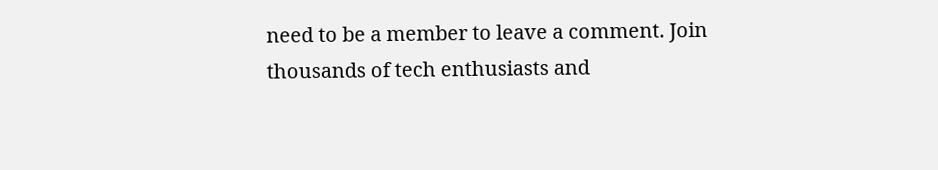need to be a member to leave a comment. Join thousands of tech enthusiasts and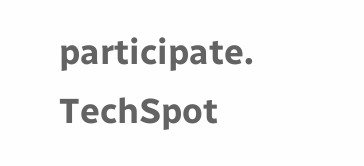participate.
TechSpot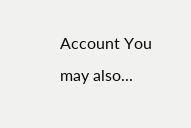Account You may also...